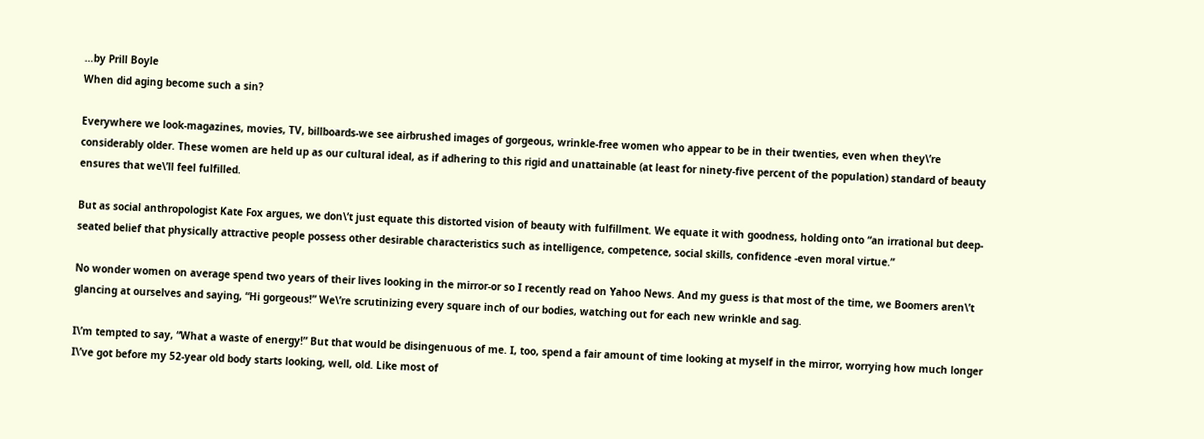…by Prill Boyle
When did aging become such a sin?

Everywhere we look-magazines, movies, TV, billboards-we see airbrushed images of gorgeous, wrinkle-free women who appear to be in their twenties, even when they\’re considerably older. These women are held up as our cultural ideal, as if adhering to this rigid and unattainable (at least for ninety-five percent of the population) standard of beauty ensures that we\’ll feel fulfilled.

But as social anthropologist Kate Fox argues, we don\’t just equate this distorted vision of beauty with fulfillment. We equate it with goodness, holding onto “an irrational but deep-seated belief that physically attractive people possess other desirable characteristics such as intelligence, competence, social skills, confidence -even moral virtue.”

No wonder women on average spend two years of their lives looking in the mirror-or so I recently read on Yahoo News. And my guess is that most of the time, we Boomers aren\’t glancing at ourselves and saying, “Hi gorgeous!” We\’re scrutinizing every square inch of our bodies, watching out for each new wrinkle and sag.

I\’m tempted to say, “What a waste of energy!” But that would be disingenuous of me. I, too, spend a fair amount of time looking at myself in the mirror, worrying how much longer I\’ve got before my 52-year old body starts looking, well, old. Like most of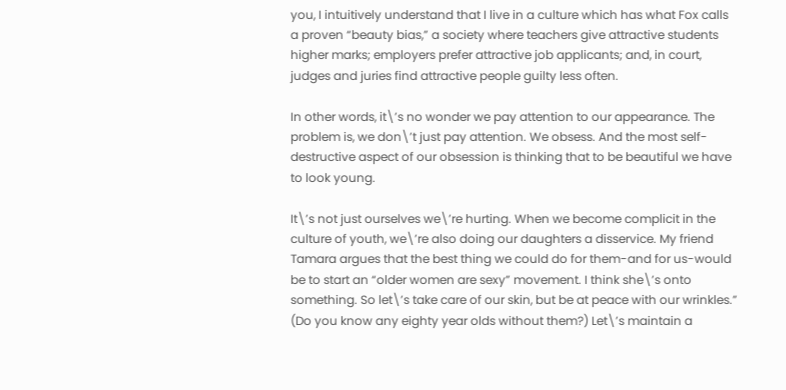you, I intuitively understand that I live in a culture which has what Fox calls a proven “beauty bias,” a society where teachers give attractive students higher marks; employers prefer attractive job applicants; and, in court, judges and juries find attractive people guilty less often.

In other words, it\’s no wonder we pay attention to our appearance. The problem is, we don\’t just pay attention. We obsess. And the most self-destructive aspect of our obsession is thinking that to be beautiful we have to look young.

It\’s not just ourselves we\’re hurting. When we become complicit in the culture of youth, we\’re also doing our daughters a disservice. My friend Tamara argues that the best thing we could do for them-and for us-would be to start an “older women are sexy” movement. I think she\’s onto something. So let\’s take care of our skin, but be at peace with our wrinkles.” (Do you know any eighty year olds without them?) Let\’s maintain a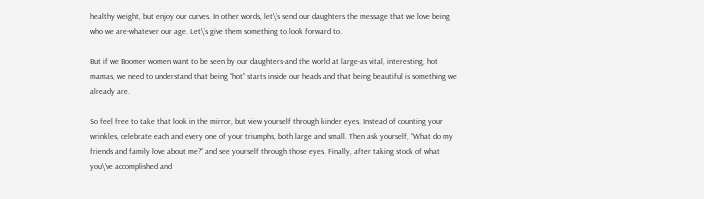healthy weight, but enjoy our curves. In other words, let\’s send our daughters the message that we love being who we are-whatever our age. Let\’s give them something to look forward to.

But if we Boomer women want to be seen by our daughters-and the world at large-as vital, interesting, hot mamas, we need to understand that being “hot” starts inside our heads and that being beautiful is something we already are.

So feel free to take that look in the mirror, but view yourself through kinder eyes. Instead of counting your wrinkles, celebrate each and every one of your triumphs, both large and small. Then ask yourself, “What do my friends and family love about me?” and see yourself through those eyes. Finally, after taking stock of what you\’ve accomplished and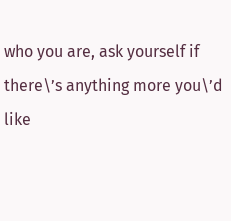who you are, ask yourself if there\’s anything more you\’d like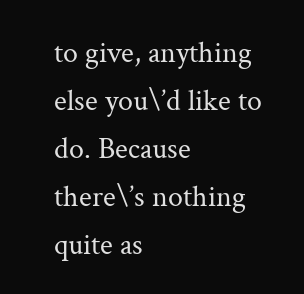to give, anything else you\’d like to do. Because there\’s nothing quite as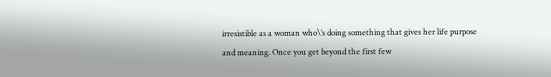irresistible as a woman who\’s doing something that gives her life purpose and meaning. Once you get beyond the first few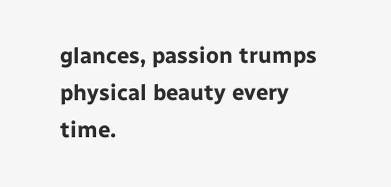glances, passion trumps physical beauty every time.